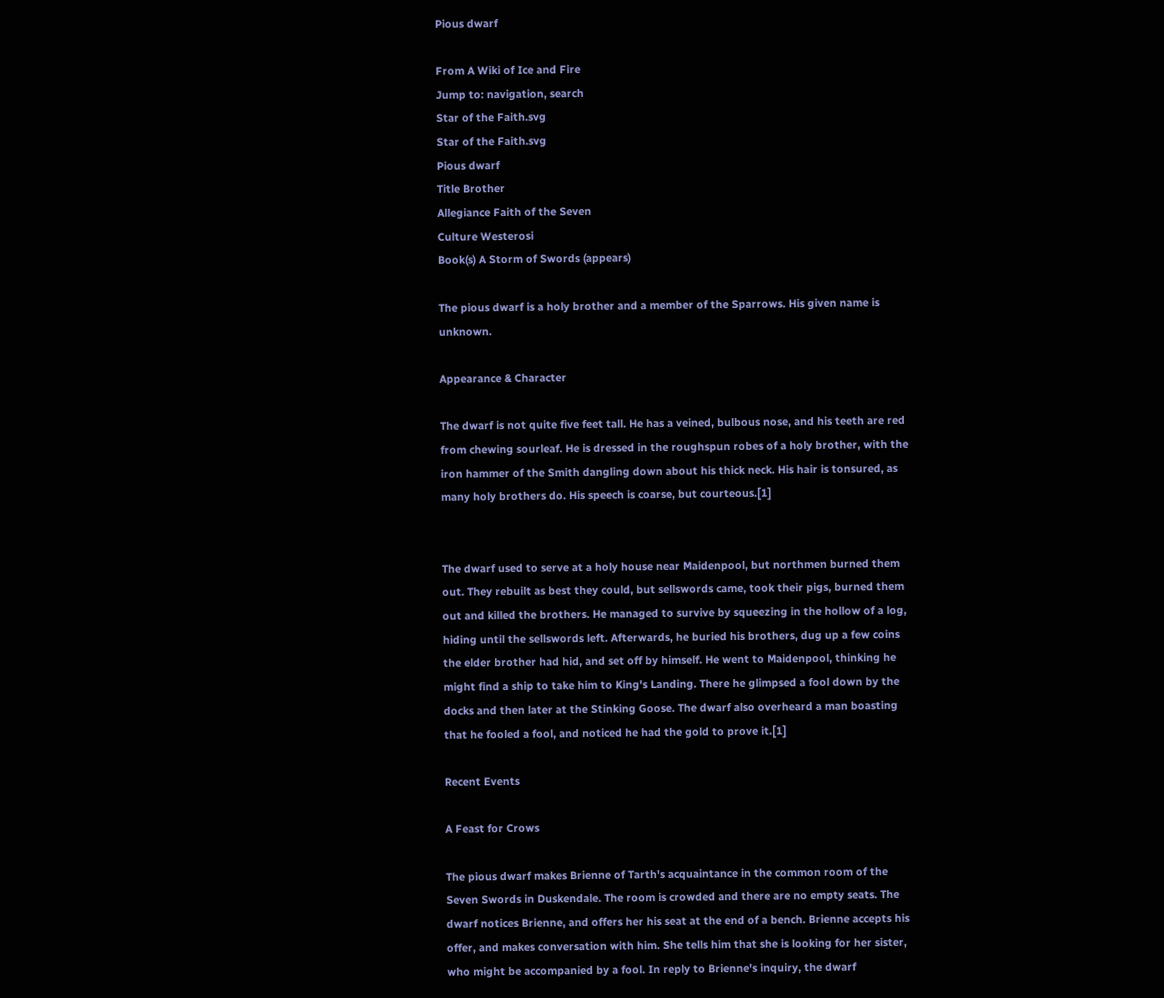Pious dwarf

From A Wiki of Ice and Fire
Jump to: navigation, search
Star of the Faith.svg
Star of the Faith.svg
Pious dwarf
Title Brother
Allegiance Faith of the Seven
Culture Westerosi
Book(s) A Storm of Swords (appears)

The pious dwarf is a holy brother and a member of the Sparrows. His given name is unknown.

Appearance & Character

The dwarf is not quite five feet tall. He has a veined, bulbous nose, and his teeth are red from chewing sourleaf. He is dressed in the roughspun robes of a holy brother, with the iron hammer of the Smith dangling down about his thick neck. His hair is tonsured, as many holy brothers do. His speech is coarse, but courteous.[1]


The dwarf used to serve at a holy house near Maidenpool, but northmen burned them out. They rebuilt as best they could, but sellswords came, took their pigs, burned them out and killed the brothers. He managed to survive by squeezing in the hollow of a log, hiding until the sellswords left. Afterwards, he buried his brothers, dug up a few coins the elder brother had hid, and set off by himself. He went to Maidenpool, thinking he might find a ship to take him to King's Landing. There he glimpsed a fool down by the docks and then later at the Stinking Goose. The dwarf also overheard a man boasting that he fooled a fool, and noticed he had the gold to prove it.[1]

Recent Events

A Feast for Crows

The pious dwarf makes Brienne of Tarth's acquaintance in the common room of the Seven Swords in Duskendale. The room is crowded and there are no empty seats. The dwarf notices Brienne, and offers her his seat at the end of a bench. Brienne accepts his offer, and makes conversation with him. She tells him that she is looking for her sister, who might be accompanied by a fool. In reply to Brienne's inquiry, the dwarf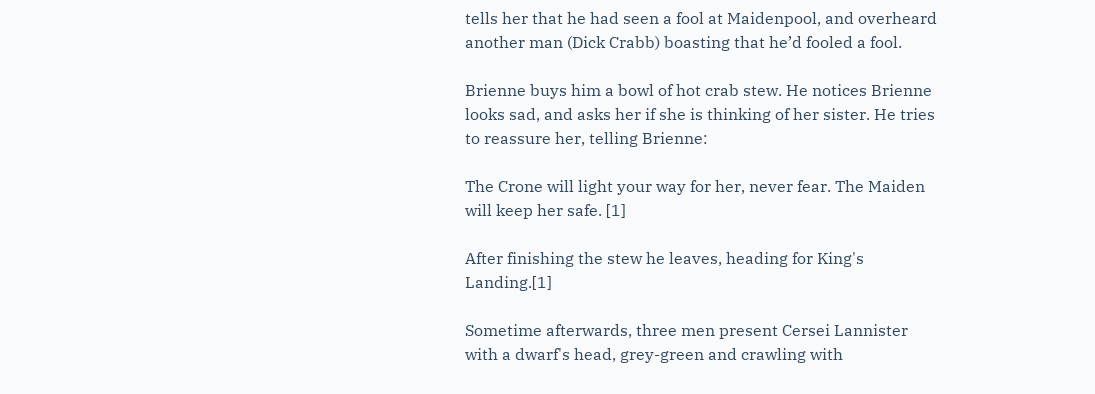tells her that he had seen a fool at Maidenpool, and overheard another man (Dick Crabb) boasting that he’d fooled a fool.

Brienne buys him a bowl of hot crab stew. He notices Brienne looks sad, and asks her if she is thinking of her sister. He tries to reassure her, telling Brienne:

The Crone will light your way for her, never fear. The Maiden will keep her safe. [1]

After finishing the stew he leaves, heading for King's Landing.[1]

Sometime afterwards, three men present Cersei Lannister with a dwarf's head, grey-green and crawling with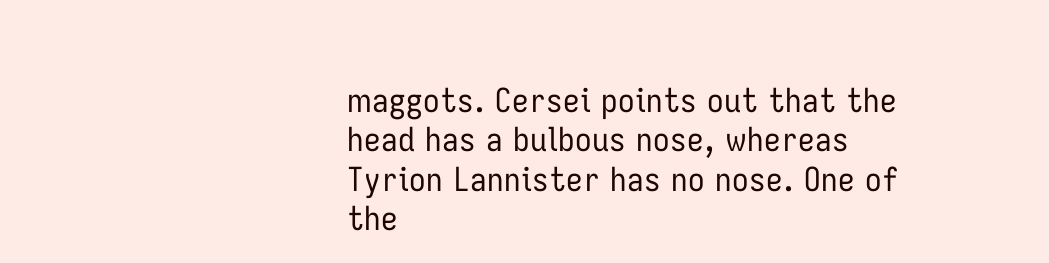maggots. Cersei points out that the head has a bulbous nose, whereas Tyrion Lannister has no nose. One of the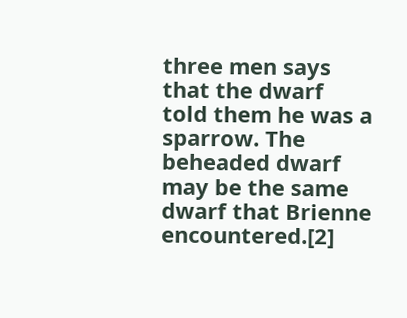three men says that the dwarf told them he was a sparrow. The beheaded dwarf may be the same dwarf that Brienne encountered.[2]